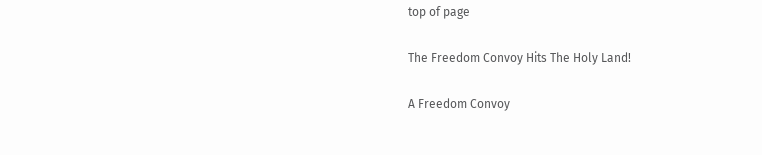top of page

The Freedom Convoy Hits The Holy Land!

A Freedom Convoy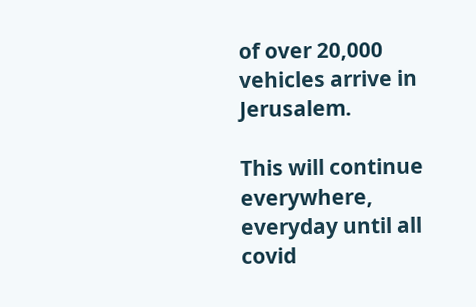of over 20,000 vehicles arrive in Jerusalem.

This will continue everywhere, everyday until all covid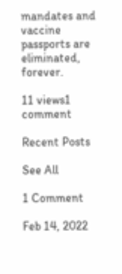mandates and vaccine passports are eliminated, forever.

11 views1 comment

Recent Posts

See All

1 Comment

Feb 14, 2022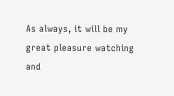As always, it will be my great pleasure watching and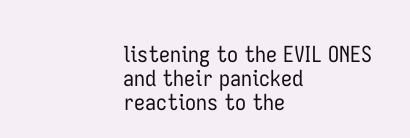listening to the EVIL ONES and their panicked reactions to the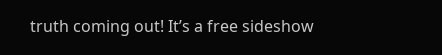truth coming out! It’s a free sideshow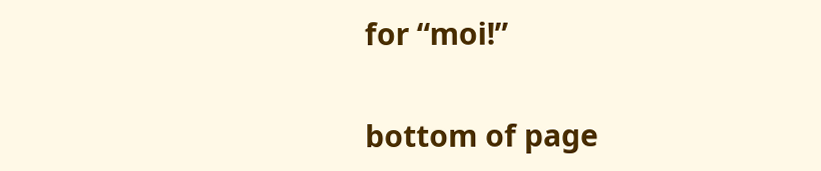for “moi!”

bottom of page